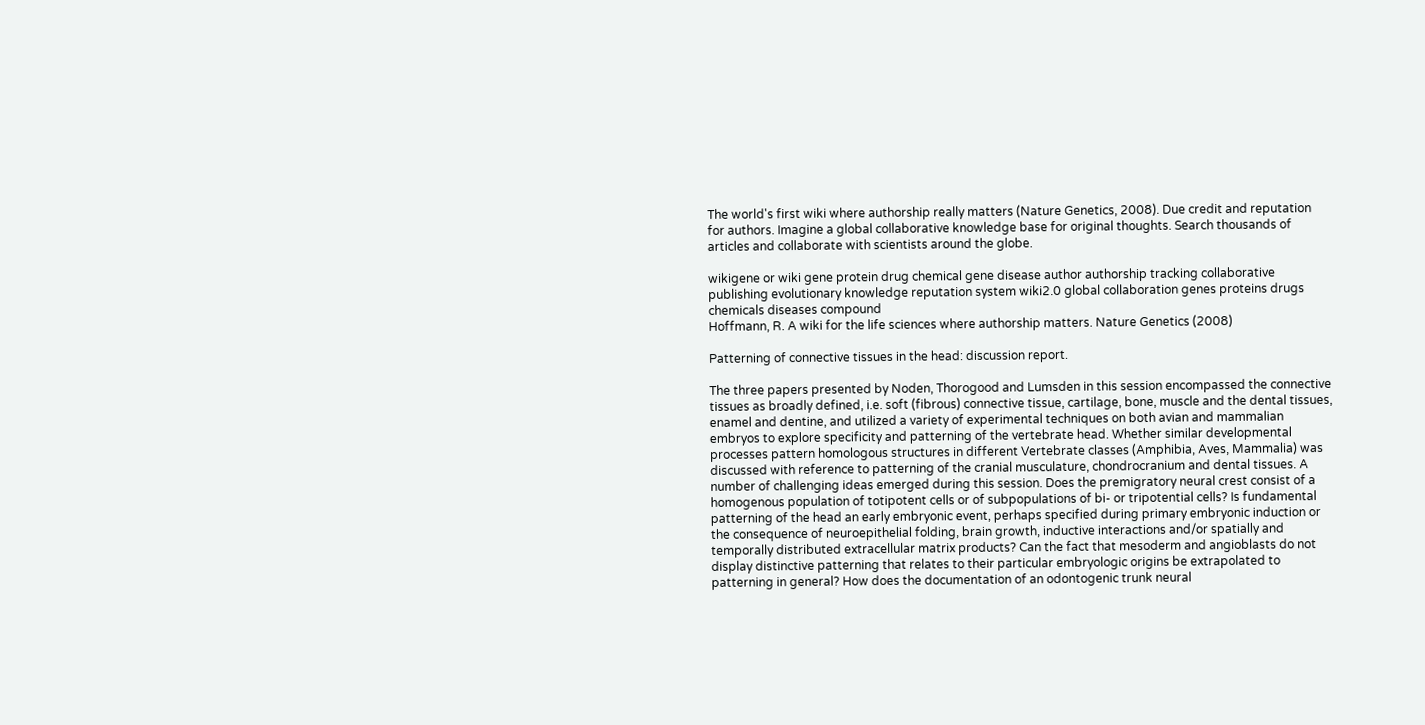The world's first wiki where authorship really matters (Nature Genetics, 2008). Due credit and reputation for authors. Imagine a global collaborative knowledge base for original thoughts. Search thousands of articles and collaborate with scientists around the globe.

wikigene or wiki gene protein drug chemical gene disease author authorship tracking collaborative publishing evolutionary knowledge reputation system wiki2.0 global collaboration genes proteins drugs chemicals diseases compound
Hoffmann, R. A wiki for the life sciences where authorship matters. Nature Genetics (2008)

Patterning of connective tissues in the head: discussion report.

The three papers presented by Noden, Thorogood and Lumsden in this session encompassed the connective tissues as broadly defined, i.e. soft (fibrous) connective tissue, cartilage, bone, muscle and the dental tissues, enamel and dentine, and utilized a variety of experimental techniques on both avian and mammalian embryos to explore specificity and patterning of the vertebrate head. Whether similar developmental processes pattern homologous structures in different Vertebrate classes (Amphibia, Aves, Mammalia) was discussed with reference to patterning of the cranial musculature, chondrocranium and dental tissues. A number of challenging ideas emerged during this session. Does the premigratory neural crest consist of a homogenous population of totipotent cells or of subpopulations of bi- or tripotential cells? Is fundamental patterning of the head an early embryonic event, perhaps specified during primary embryonic induction or the consequence of neuroepithelial folding, brain growth, inductive interactions and/or spatially and temporally distributed extracellular matrix products? Can the fact that mesoderm and angioblasts do not display distinctive patterning that relates to their particular embryologic origins be extrapolated to patterning in general? How does the documentation of an odontogenic trunk neural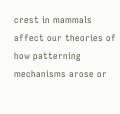crest in mammals affect our theories of how patterning mechanisms arose or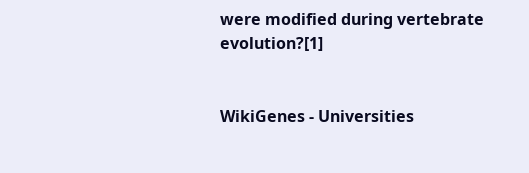were modified during vertebrate evolution?[1]


WikiGenes - Universities